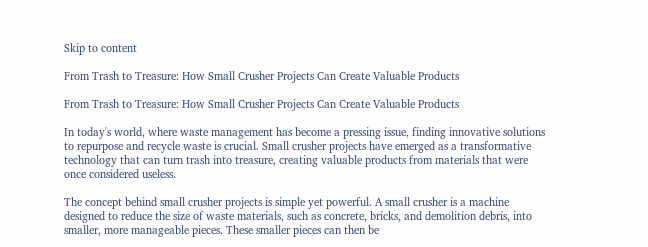Skip to content

From Trash to Treasure: How Small Crusher Projects Can Create Valuable Products

From Trash to Treasure: How Small Crusher Projects Can Create Valuable Products

In today's world, where waste management has become a pressing issue, finding innovative solutions to repurpose and recycle waste is crucial. Small crusher projects have emerged as a transformative technology that can turn trash into treasure, creating valuable products from materials that were once considered useless.

The concept behind small crusher projects is simple yet powerful. A small crusher is a machine designed to reduce the size of waste materials, such as concrete, bricks, and demolition debris, into smaller, more manageable pieces. These smaller pieces can then be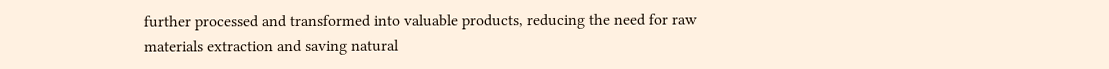further processed and transformed into valuable products, reducing the need for raw materials extraction and saving natural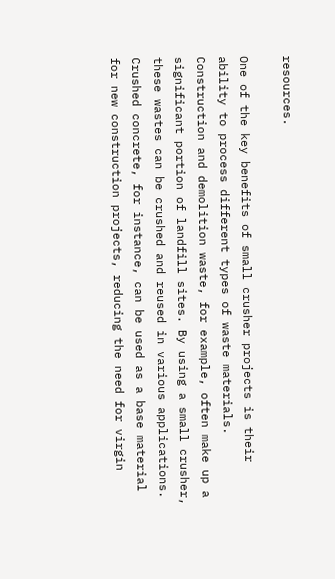resources.

One of the key benefits of small crusher projects is their ability to process different types of waste materials. Construction and demolition waste, for example, often make up a significant portion of landfill sites. By using a small crusher, these wastes can be crushed and reused in various applications. Crushed concrete, for instance, can be used as a base material for new construction projects, reducing the need for virgin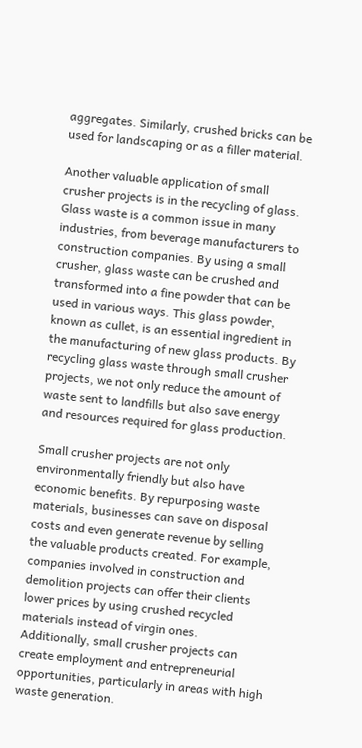aggregates. Similarly, crushed bricks can be used for landscaping or as a filler material.

Another valuable application of small crusher projects is in the recycling of glass. Glass waste is a common issue in many industries, from beverage manufacturers to construction companies. By using a small crusher, glass waste can be crushed and transformed into a fine powder that can be used in various ways. This glass powder, known as cullet, is an essential ingredient in the manufacturing of new glass products. By recycling glass waste through small crusher projects, we not only reduce the amount of waste sent to landfills but also save energy and resources required for glass production.

Small crusher projects are not only environmentally friendly but also have economic benefits. By repurposing waste materials, businesses can save on disposal costs and even generate revenue by selling the valuable products created. For example, companies involved in construction and demolition projects can offer their clients lower prices by using crushed recycled materials instead of virgin ones. Additionally, small crusher projects can create employment and entrepreneurial opportunities, particularly in areas with high waste generation.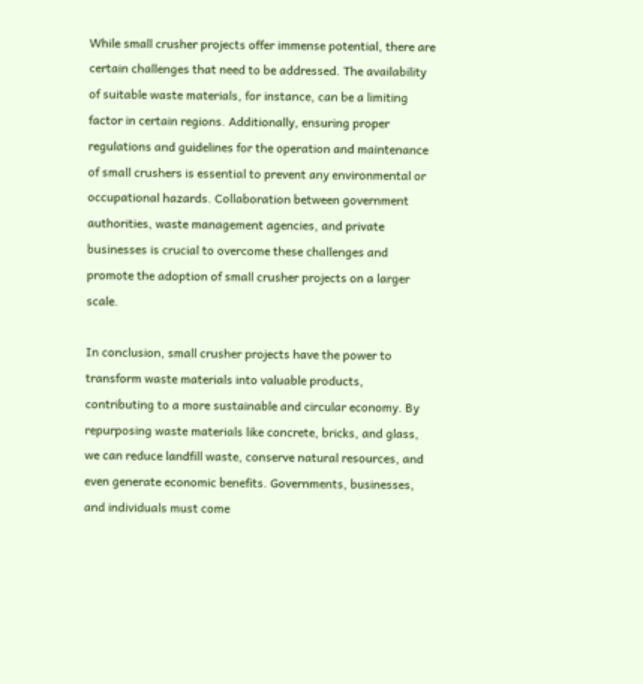While small crusher projects offer immense potential, there are certain challenges that need to be addressed. The availability of suitable waste materials, for instance, can be a limiting factor in certain regions. Additionally, ensuring proper regulations and guidelines for the operation and maintenance of small crushers is essential to prevent any environmental or occupational hazards. Collaboration between government authorities, waste management agencies, and private businesses is crucial to overcome these challenges and promote the adoption of small crusher projects on a larger scale.

In conclusion, small crusher projects have the power to transform waste materials into valuable products, contributing to a more sustainable and circular economy. By repurposing waste materials like concrete, bricks, and glass, we can reduce landfill waste, conserve natural resources, and even generate economic benefits. Governments, businesses, and individuals must come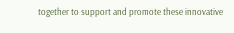together to support and promote these innovative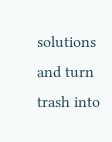solutions and turn trash into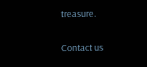treasure.

Contact us